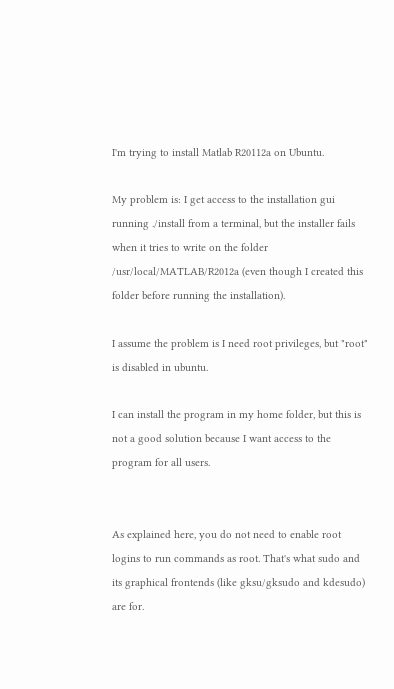I'm trying to install Matlab R20112a on Ubuntu.

My problem is: I get access to the installation gui running ./install from a terminal, but the installer fails when it tries to write on the folder /usr/local/MATLAB/R2012a (even though I created this folder before running the installation).

I assume the problem is I need root privileges, but "root" is disabled in ubuntu.

I can install the program in my home folder, but this is not a good solution because I want access to the program for all users.


As explained here, you do not need to enable root logins to run commands as root. That's what sudo and its graphical frontends (like gksu/gksudo and kdesudo) are for.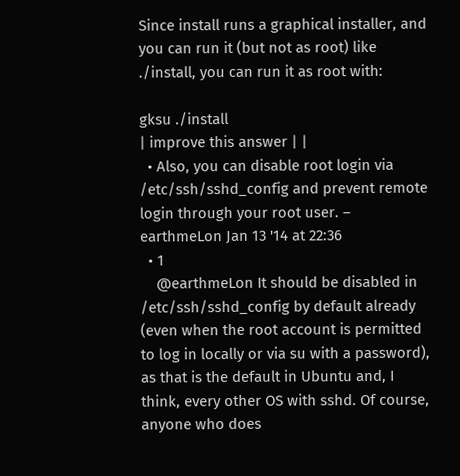Since install runs a graphical installer, and you can run it (but not as root) like ./install, you can run it as root with:

gksu ./install
| improve this answer | |
  • Also, you can disable root login via /etc/ssh/sshd_config and prevent remote login through your root user. – earthmeLon Jan 13 '14 at 22:36
  • 1
    @earthmeLon It should be disabled in /etc/ssh/sshd_config by default already (even when the root account is permitted to log in locally or via su with a password), as that is the default in Ubuntu and, I think, every other OS with sshd. Of course, anyone who does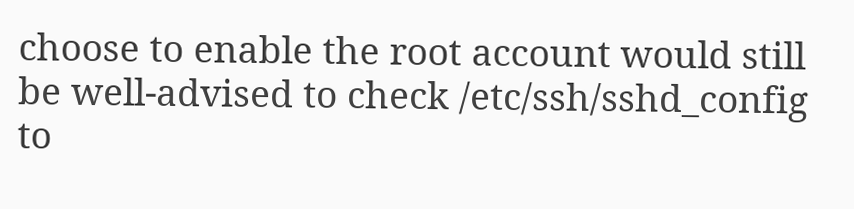choose to enable the root account would still be well-advised to check /etc/ssh/sshd_config to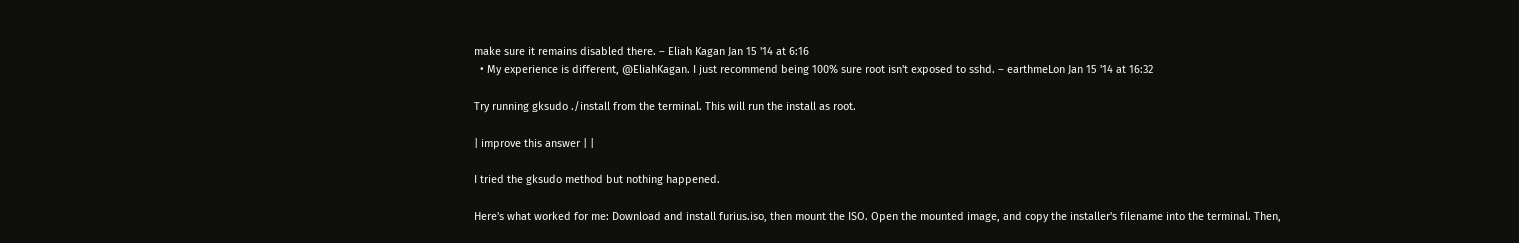make sure it remains disabled there. – Eliah Kagan Jan 15 '14 at 6:16
  • My experience is different, @EliahKagan. I just recommend being 100% sure root isn't exposed to sshd. – earthmeLon Jan 15 '14 at 16:32

Try running gksudo ./install from the terminal. This will run the install as root.

| improve this answer | |

I tried the gksudo method but nothing happened.

Here's what worked for me: Download and install furius.iso, then mount the ISO. Open the mounted image, and copy the installer's filename into the terminal. Then,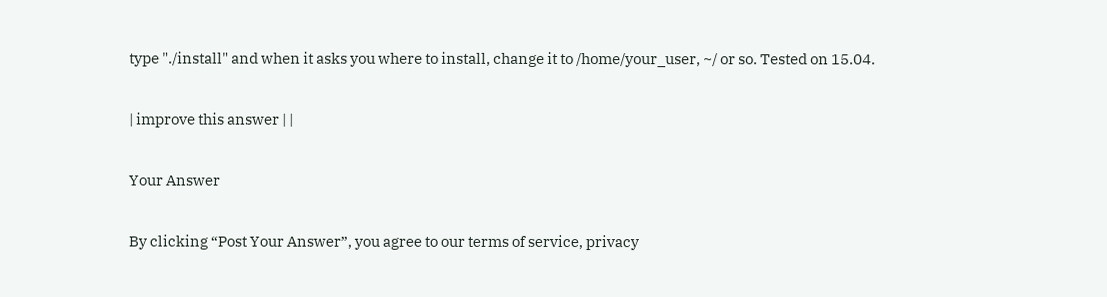type "./install" and when it asks you where to install, change it to /home/your_user, ~/ or so. Tested on 15.04.

| improve this answer | |

Your Answer

By clicking “Post Your Answer”, you agree to our terms of service, privacy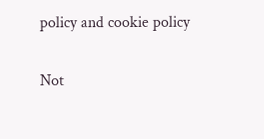policy and cookie policy

Not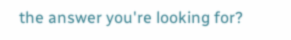the answer you're looking for?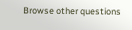Browse other questions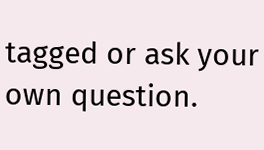tagged or ask your own question.